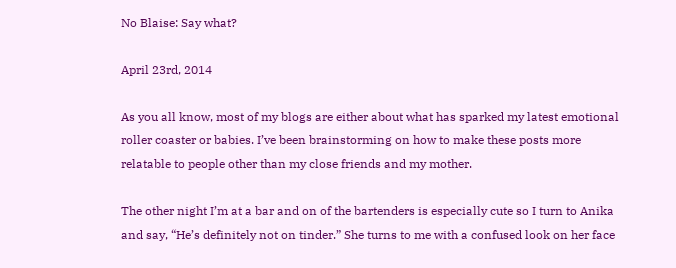No Blaise: Say what?

April 23rd, 2014

As you all know, most of my blogs are either about what has sparked my latest emotional roller coaster or babies. I’ve been brainstorming on how to make these posts more relatable to people other than my close friends and my mother.

The other night I’m at a bar and on of the bartenders is especially cute so I turn to Anika and say, “He’s definitely not on tinder.” She turns to me with a confused look on her face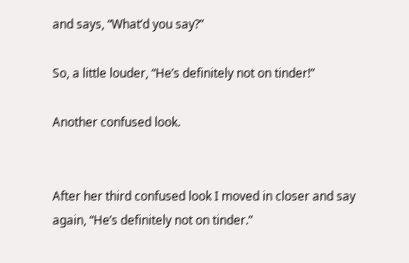and says, “What’d you say?”

So, a little louder, “He’s definitely not on tinder!”

Another confused look.


After her third confused look I moved in closer and say again, “He’s definitely not on tinder.”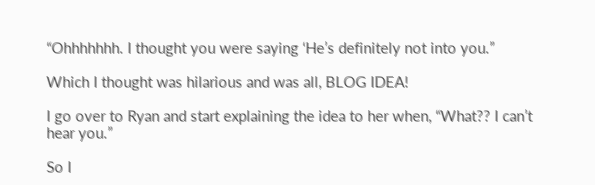“Ohhhhhhh. I thought you were saying ‘He’s definitely not into you.”

Which I thought was hilarious and was all, BLOG IDEA!

I go over to Ryan and start explaining the idea to her when, “What?? I can’t hear you.”

So I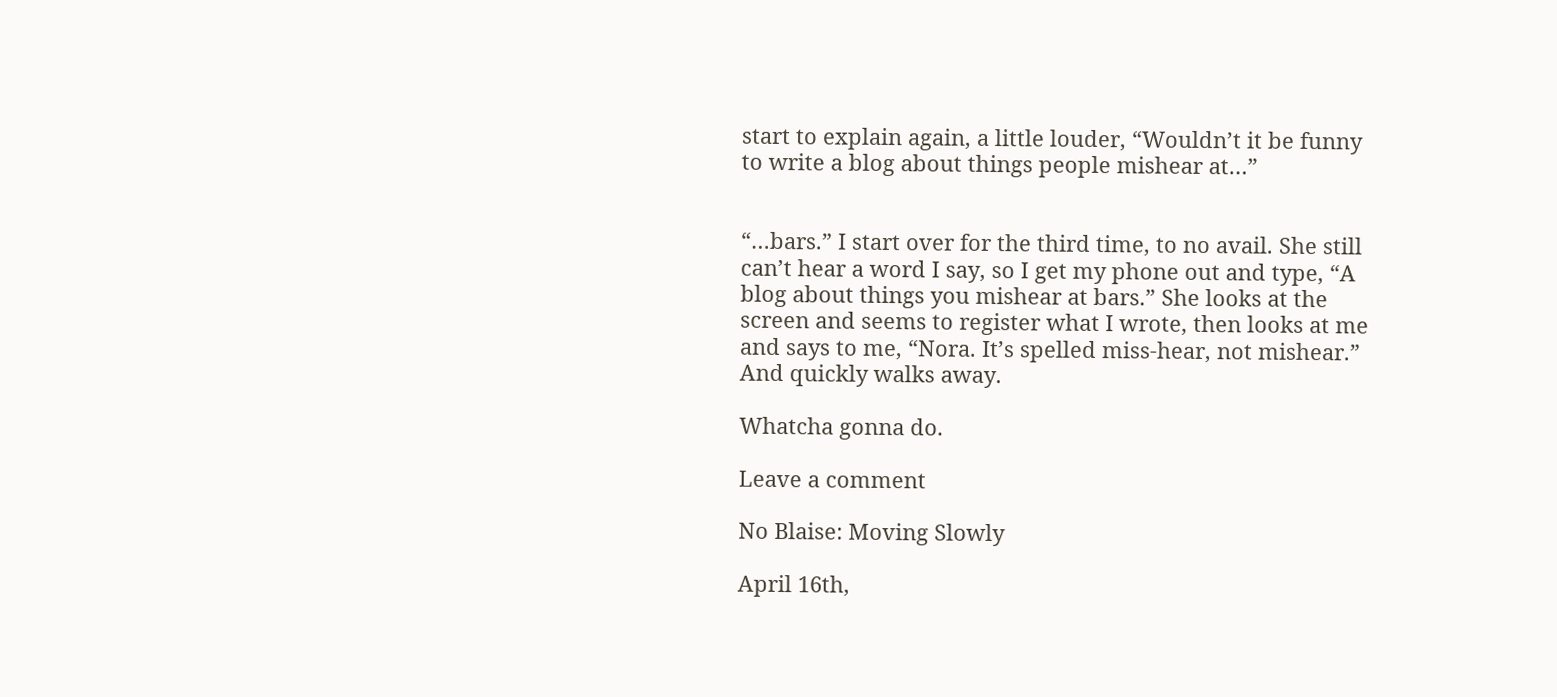start to explain again, a little louder, “Wouldn’t it be funny to write a blog about things people mishear at…”


“…bars.” I start over for the third time, to no avail. She still can’t hear a word I say, so I get my phone out and type, “A blog about things you mishear at bars.” She looks at the screen and seems to register what I wrote, then looks at me and says to me, “Nora. It’s spelled miss-hear, not mishear.” And quickly walks away.

Whatcha gonna do.

Leave a comment

No Blaise: Moving Slowly

April 16th,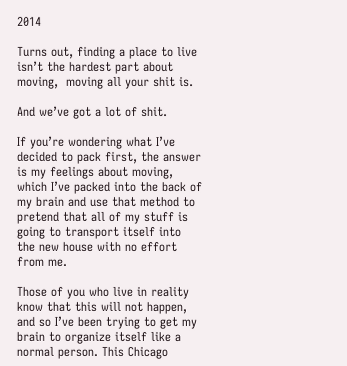2014

Turns out, finding a place to live isn’t the hardest part about moving,  moving all your shit is.

And we’ve got a lot of shit.

If you’re wondering what I’ve decided to pack first, the answer is my feelings about moving, which I’ve packed into the back of my brain and use that method to pretend that all of my stuff is going to transport itself into the new house with no effort from me.

Those of you who live in reality know that this will not happen, and so I’ve been trying to get my brain to organize itself like a normal person. This Chicago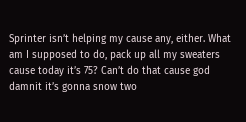Sprinter isn’t helping my cause any, either. What am I supposed to do, pack up all my sweaters cause today it’s 75? Can’t do that cause god damnit it’s gonna snow two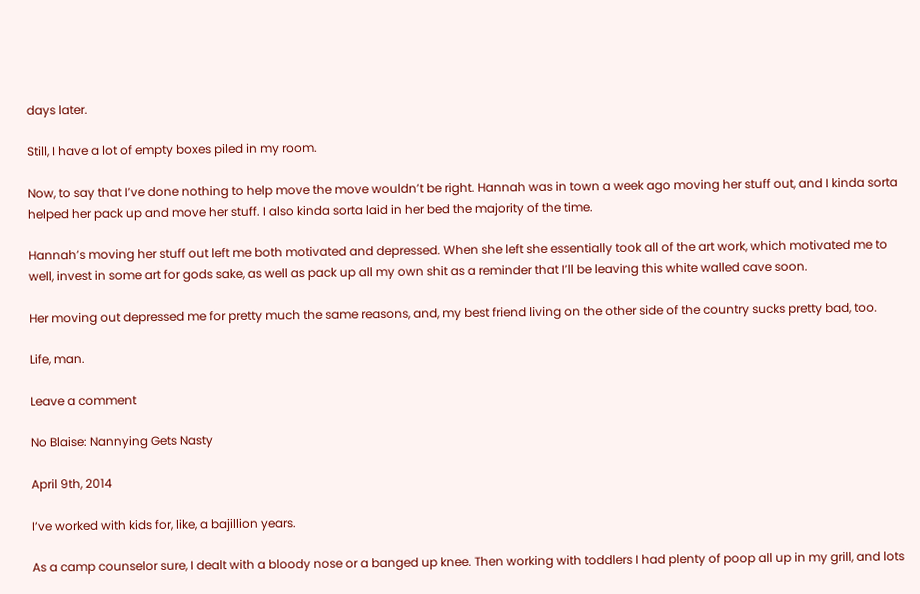days later.

Still, I have a lot of empty boxes piled in my room.

Now, to say that I’ve done nothing to help move the move wouldn’t be right. Hannah was in town a week ago moving her stuff out, and I kinda sorta helped her pack up and move her stuff. I also kinda sorta laid in her bed the majority of the time.

Hannah’s moving her stuff out left me both motivated and depressed. When she left she essentially took all of the art work, which motivated me to well, invest in some art for gods sake, as well as pack up all my own shit as a reminder that I’ll be leaving this white walled cave soon.

Her moving out depressed me for pretty much the same reasons, and, my best friend living on the other side of the country sucks pretty bad, too.

Life, man.

Leave a comment

No Blaise: Nannying Gets Nasty

April 9th, 2014

I’ve worked with kids for, like, a bajillion years.

As a camp counselor sure, I dealt with a bloody nose or a banged up knee. Then working with toddlers I had plenty of poop all up in my grill, and lots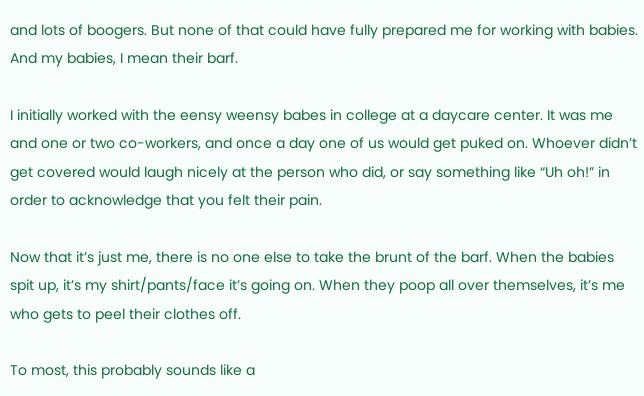and lots of boogers. But none of that could have fully prepared me for working with babies. And my babies, I mean their barf.

I initially worked with the eensy weensy babes in college at a daycare center. It was me and one or two co-workers, and once a day one of us would get puked on. Whoever didn’t get covered would laugh nicely at the person who did, or say something like “Uh oh!” in order to acknowledge that you felt their pain.

Now that it’s just me, there is no one else to take the brunt of the barf. When the babies spit up, it’s my shirt/pants/face it’s going on. When they poop all over themselves, it’s me who gets to peel their clothes off.

To most, this probably sounds like a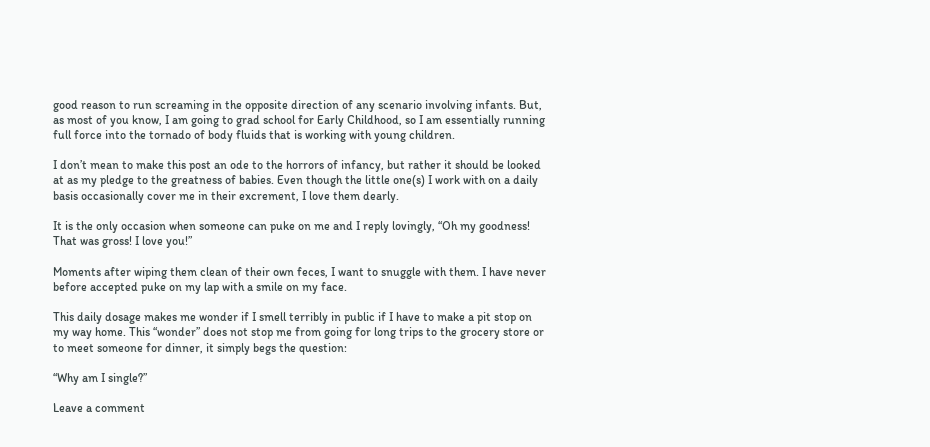good reason to run screaming in the opposite direction of any scenario involving infants. But, as most of you know, I am going to grad school for Early Childhood, so I am essentially running full force into the tornado of body fluids that is working with young children.

I don’t mean to make this post an ode to the horrors of infancy, but rather it should be looked at as my pledge to the greatness of babies. Even though the little one(s) I work with on a daily basis occasionally cover me in their excrement, I love them dearly.

It is the only occasion when someone can puke on me and I reply lovingly, “Oh my goodness! That was gross! I love you!”

Moments after wiping them clean of their own feces, I want to snuggle with them. I have never before accepted puke on my lap with a smile on my face.

This daily dosage makes me wonder if I smell terribly in public if I have to make a pit stop on my way home. This “wonder” does not stop me from going for long trips to the grocery store or to meet someone for dinner, it simply begs the question:

“Why am I single?”

Leave a comment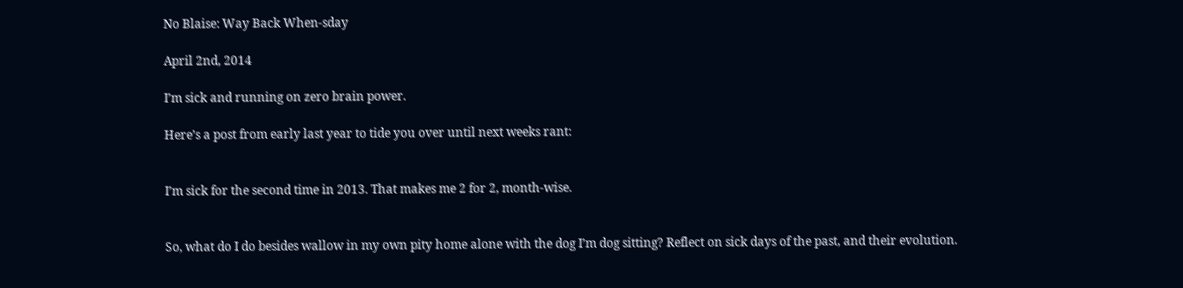No Blaise: Way Back When-sday

April 2nd, 2014

I’m sick and running on zero brain power.

Here’s a post from early last year to tide you over until next weeks rant:


I’m sick for the second time in 2013. That makes me 2 for 2, month-wise.


So, what do I do besides wallow in my own pity home alone with the dog I’m dog sitting? Reflect on sick days of the past, and their evolution.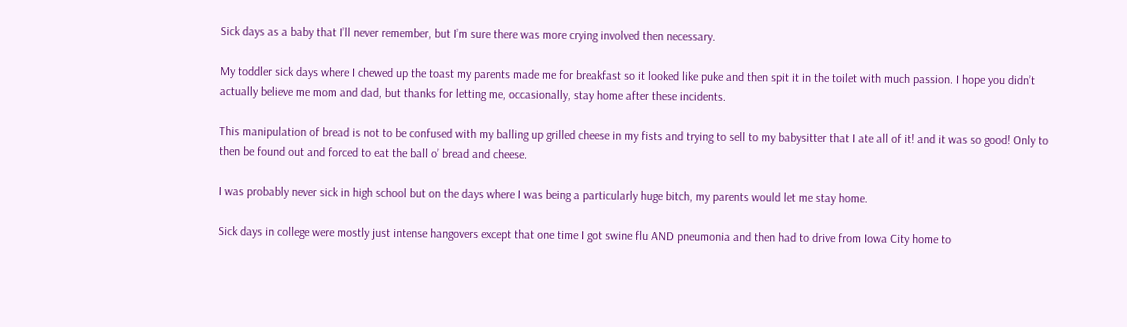Sick days as a baby that I’ll never remember, but I’m sure there was more crying involved then necessary.

My toddler sick days where I chewed up the toast my parents made me for breakfast so it looked like puke and then spit it in the toilet with much passion. I hope you didn’t actually believe me mom and dad, but thanks for letting me, occasionally, stay home after these incidents.

This manipulation of bread is not to be confused with my balling up grilled cheese in my fists and trying to sell to my babysitter that I ate all of it! and it was so good! Only to then be found out and forced to eat the ball o’ bread and cheese.

I was probably never sick in high school but on the days where I was being a particularly huge bitch, my parents would let me stay home.

Sick days in college were mostly just intense hangovers except that one time I got swine flu AND pneumonia and then had to drive from Iowa City home to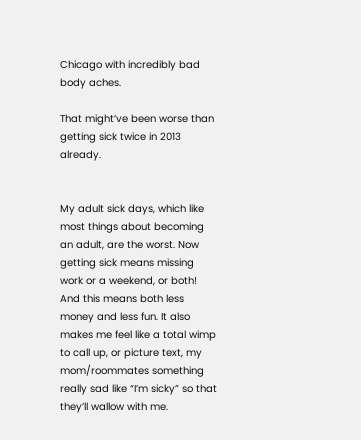Chicago with incredibly bad body aches.

That might’ve been worse than getting sick twice in 2013 already.


My adult sick days, which like most things about becoming an adult, are the worst. Now getting sick means missing work or a weekend, or both! And this means both less money and less fun. It also makes me feel like a total wimp to call up, or picture text, my mom/roommates something really sad like “I’m sicky” so that they’ll wallow with me.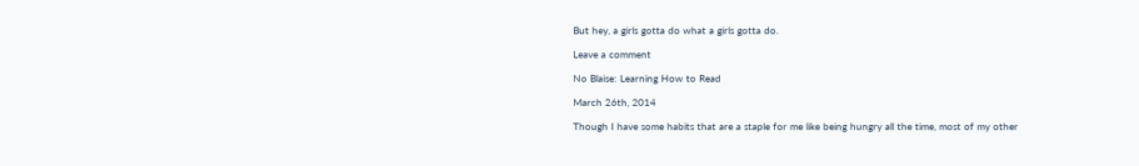But hey, a girls gotta do what a girls gotta do.

Leave a comment

No Blaise: Learning How to Read

March 26th, 2014

Though I have some habits that are a staple for me like being hungry all the time, most of my other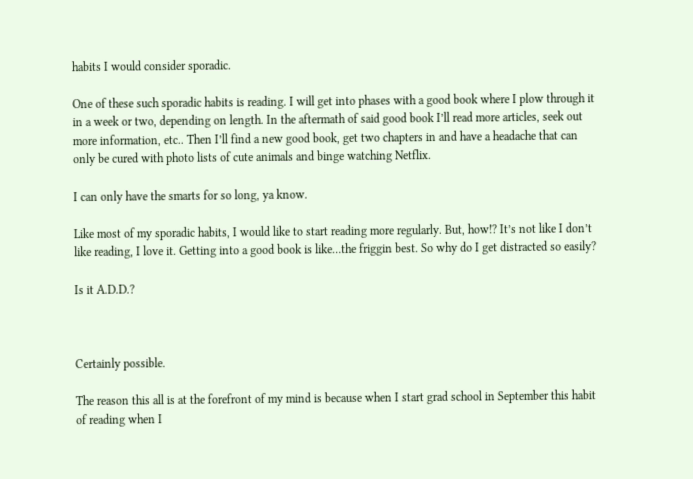habits I would consider sporadic.

One of these such sporadic habits is reading. I will get into phases with a good book where I plow through it in a week or two, depending on length. In the aftermath of said good book I’ll read more articles, seek out more information, etc.. Then I’ll find a new good book, get two chapters in and have a headache that can only be cured with photo lists of cute animals and binge watching Netflix.

I can only have the smarts for so long, ya know.

Like most of my sporadic habits, I would like to start reading more regularly. But, how!? It’s not like I don’t like reading, I love it. Getting into a good book is like…the friggin best. So why do I get distracted so easily?

Is it A.D.D.?



Certainly possible.

The reason this all is at the forefront of my mind is because when I start grad school in September this habit of reading when I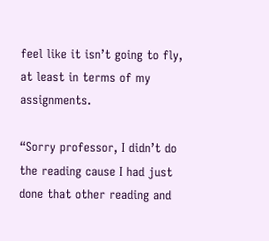feel like it isn’t going to fly, at least in terms of my assignments.

“Sorry professor, I didn’t do the reading cause I had just done that other reading and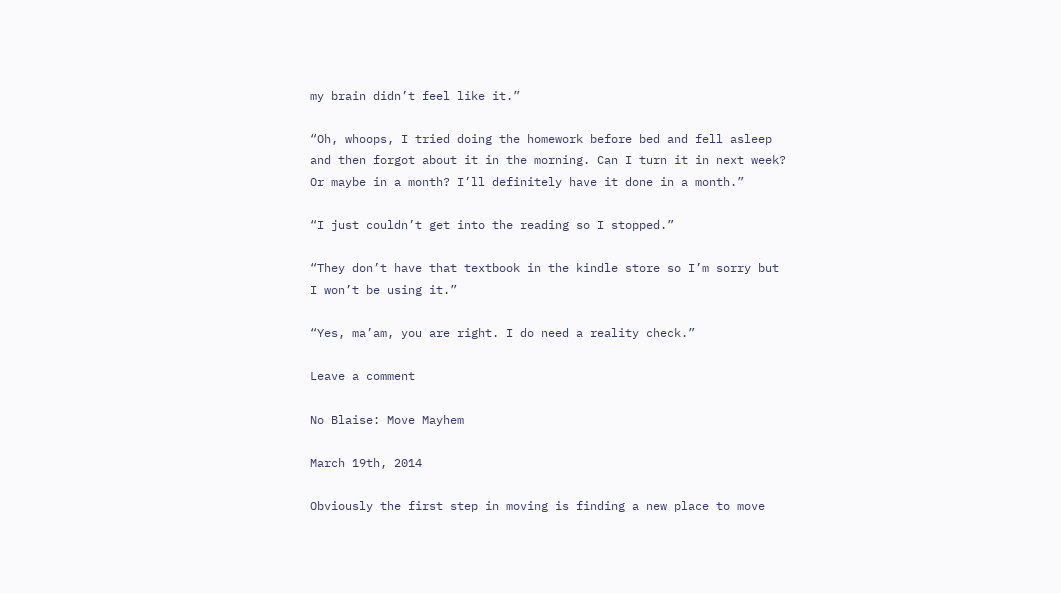my brain didn’t feel like it.”

“Oh, whoops, I tried doing the homework before bed and fell asleep and then forgot about it in the morning. Can I turn it in next week? Or maybe in a month? I’ll definitely have it done in a month.”

“I just couldn’t get into the reading so I stopped.”

“They don’t have that textbook in the kindle store so I’m sorry but I won’t be using it.”

“Yes, ma’am, you are right. I do need a reality check.”

Leave a comment

No Blaise: Move Mayhem

March 19th, 2014

Obviously the first step in moving is finding a new place to move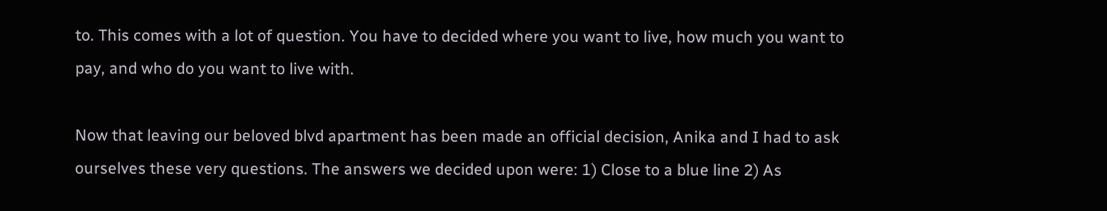to. This comes with a lot of question. You have to decided where you want to live, how much you want to pay, and who do you want to live with.

Now that leaving our beloved blvd apartment has been made an official decision, Anika and I had to ask ourselves these very questions. The answers we decided upon were: 1) Close to a blue line 2) As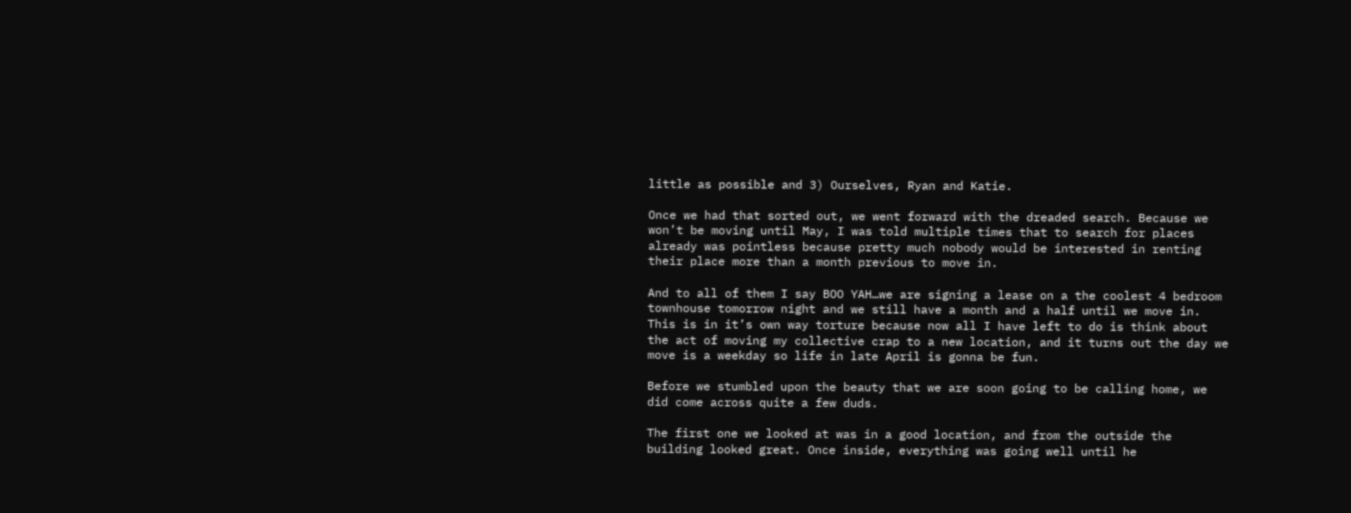little as possible and 3) Ourselves, Ryan and Katie.

Once we had that sorted out, we went forward with the dreaded search. Because we won’t be moving until May, I was told multiple times that to search for places already was pointless because pretty much nobody would be interested in renting their place more than a month previous to move in.

And to all of them I say BOO YAH…we are signing a lease on a the coolest 4 bedroom townhouse tomorrow night and we still have a month and a half until we move in. This is in it’s own way torture because now all I have left to do is think about the act of moving my collective crap to a new location, and it turns out the day we move is a weekday so life in late April is gonna be fun.

Before we stumbled upon the beauty that we are soon going to be calling home, we did come across quite a few duds.

The first one we looked at was in a good location, and from the outside the building looked great. Once inside, everything was going well until he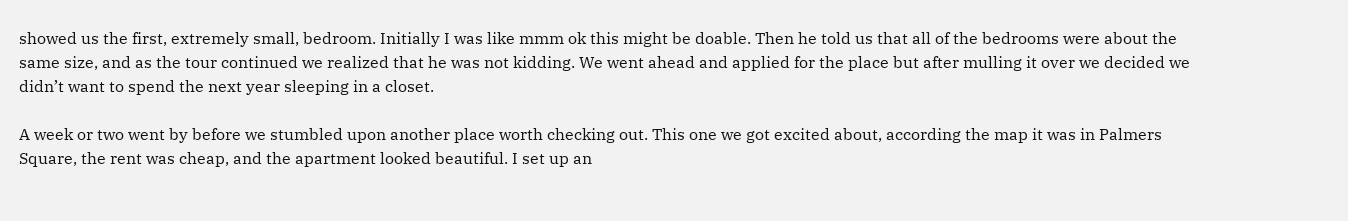showed us the first, extremely small, bedroom. Initially I was like mmm ok this might be doable. Then he told us that all of the bedrooms were about the same size, and as the tour continued we realized that he was not kidding. We went ahead and applied for the place but after mulling it over we decided we didn’t want to spend the next year sleeping in a closet.

A week or two went by before we stumbled upon another place worth checking out. This one we got excited about, according the map it was in Palmers Square, the rent was cheap, and the apartment looked beautiful. I set up an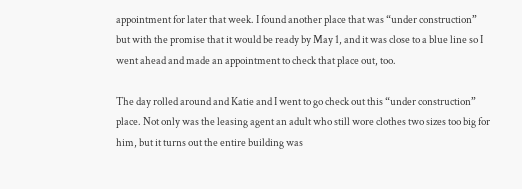appointment for later that week. I found another place that was “under construction” but with the promise that it would be ready by May 1, and it was close to a blue line so I went ahead and made an appointment to check that place out, too.

The day rolled around and Katie and I went to go check out this “under construction” place. Not only was the leasing agent an adult who still wore clothes two sizes too big for him, but it turns out the entire building was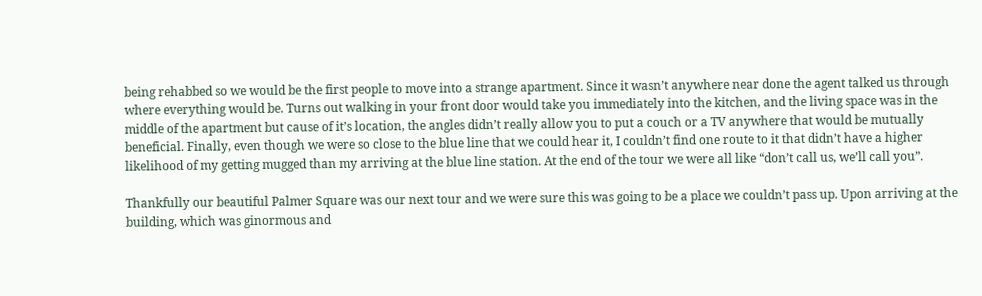being rehabbed so we would be the first people to move into a strange apartment. Since it wasn’t anywhere near done the agent talked us through where everything would be. Turns out walking in your front door would take you immediately into the kitchen, and the living space was in the middle of the apartment but cause of it’s location, the angles didn’t really allow you to put a couch or a TV anywhere that would be mutually beneficial. Finally, even though we were so close to the blue line that we could hear it, I couldn’t find one route to it that didn’t have a higher likelihood of my getting mugged than my arriving at the blue line station. At the end of the tour we were all like “don’t call us, we’ll call you”.

Thankfully our beautiful Palmer Square was our next tour and we were sure this was going to be a place we couldn’t pass up. Upon arriving at the building, which was ginormous and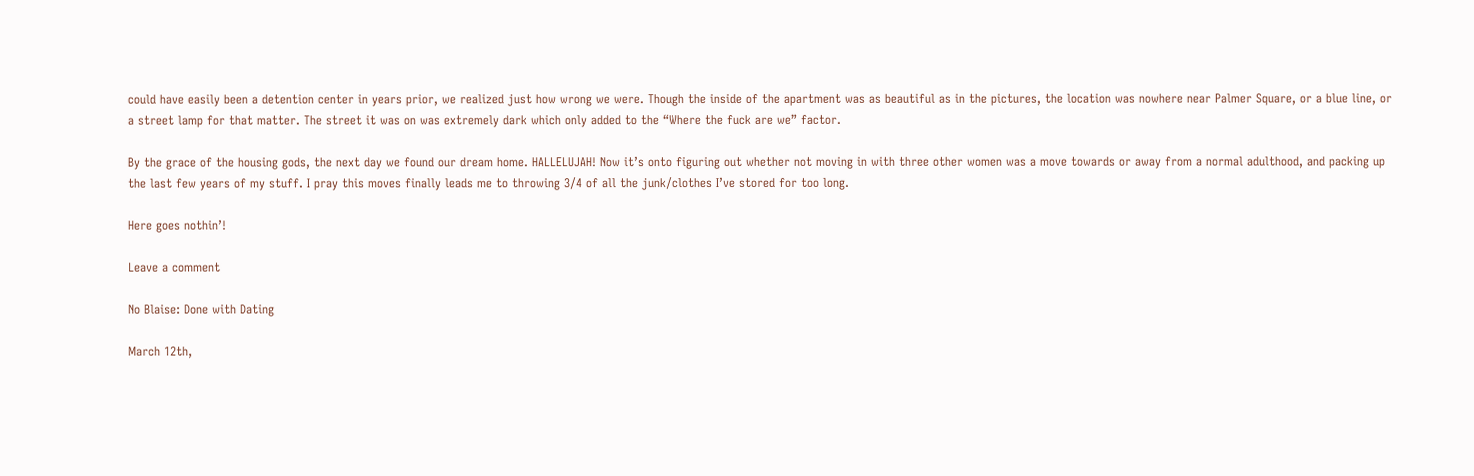could have easily been a detention center in years prior, we realized just how wrong we were. Though the inside of the apartment was as beautiful as in the pictures, the location was nowhere near Palmer Square, or a blue line, or a street lamp for that matter. The street it was on was extremely dark which only added to the “Where the fuck are we” factor.

By the grace of the housing gods, the next day we found our dream home. HALLELUJAH! Now it’s onto figuring out whether not moving in with three other women was a move towards or away from a normal adulthood, and packing up the last few years of my stuff. I pray this moves finally leads me to throwing 3/4 of all the junk/clothes I’ve stored for too long.

Here goes nothin’!

Leave a comment

No Blaise: Done with Dating

March 12th,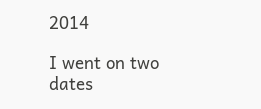2014

I went on two dates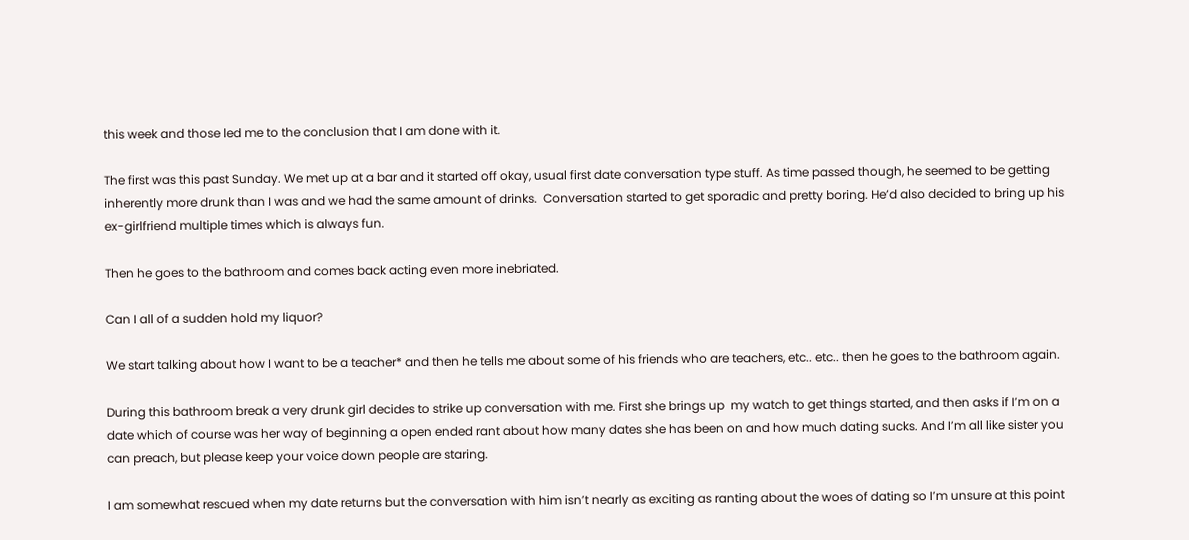this week and those led me to the conclusion that I am done with it.

The first was this past Sunday. We met up at a bar and it started off okay, usual first date conversation type stuff. As time passed though, he seemed to be getting inherently more drunk than I was and we had the same amount of drinks.  Conversation started to get sporadic and pretty boring. He’d also decided to bring up his ex-girlfriend multiple times which is always fun.

Then he goes to the bathroom and comes back acting even more inebriated.

Can I all of a sudden hold my liquor?

We start talking about how I want to be a teacher* and then he tells me about some of his friends who are teachers, etc.. etc.. then he goes to the bathroom again.

During this bathroom break a very drunk girl decides to strike up conversation with me. First she brings up  my watch to get things started, and then asks if I’m on a date which of course was her way of beginning a open ended rant about how many dates she has been on and how much dating sucks. And I’m all like sister you can preach, but please keep your voice down people are staring.

I am somewhat rescued when my date returns but the conversation with him isn’t nearly as exciting as ranting about the woes of dating so I’m unsure at this point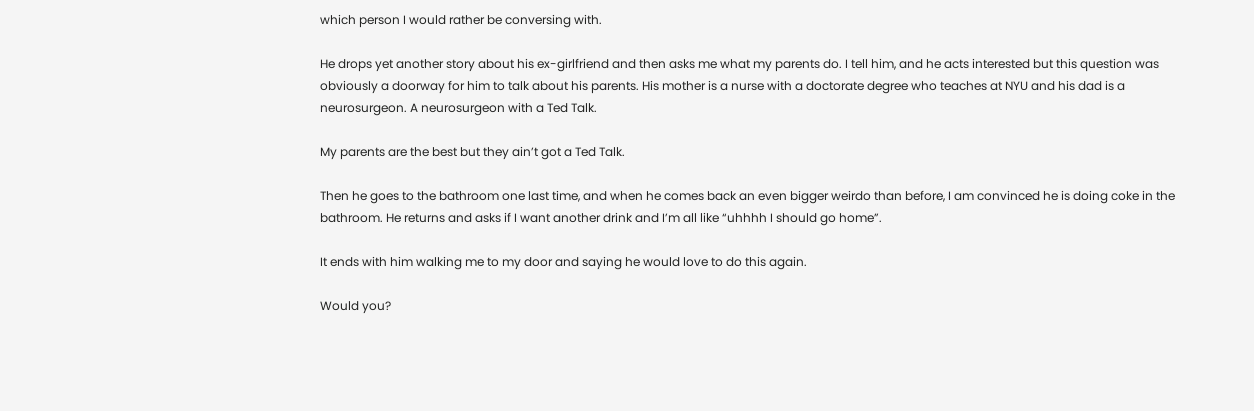which person I would rather be conversing with.

He drops yet another story about his ex-girlfriend and then asks me what my parents do. I tell him, and he acts interested but this question was obviously a doorway for him to talk about his parents. His mother is a nurse with a doctorate degree who teaches at NYU and his dad is a neurosurgeon. A neurosurgeon with a Ted Talk.

My parents are the best but they ain’t got a Ted Talk.

Then he goes to the bathroom one last time, and when he comes back an even bigger weirdo than before, I am convinced he is doing coke in the bathroom. He returns and asks if I want another drink and I’m all like “uhhhh I should go home”.

It ends with him walking me to my door and saying he would love to do this again.

Would you?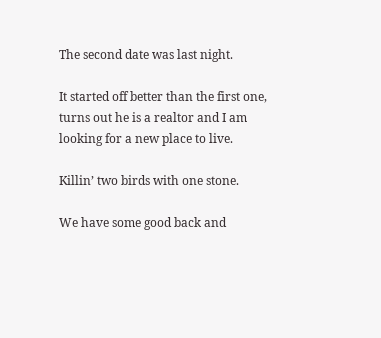The second date was last night.

It started off better than the first one, turns out he is a realtor and I am looking for a new place to live.

Killin’ two birds with one stone.

We have some good back and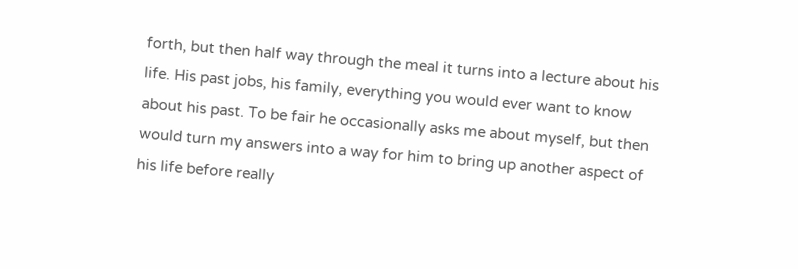forth, but then half way through the meal it turns into a lecture about his life. His past jobs, his family, everything you would ever want to know about his past. To be fair he occasionally asks me about myself, but then would turn my answers into a way for him to bring up another aspect of his life before really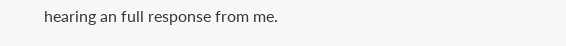hearing an full response from me.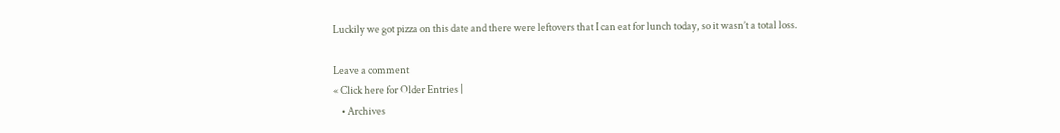Luckily we got pizza on this date and there were leftovers that I can eat for lunch today, so it wasn’t a total loss.

Leave a comment
« Click here for Older Entries |
    • Archives